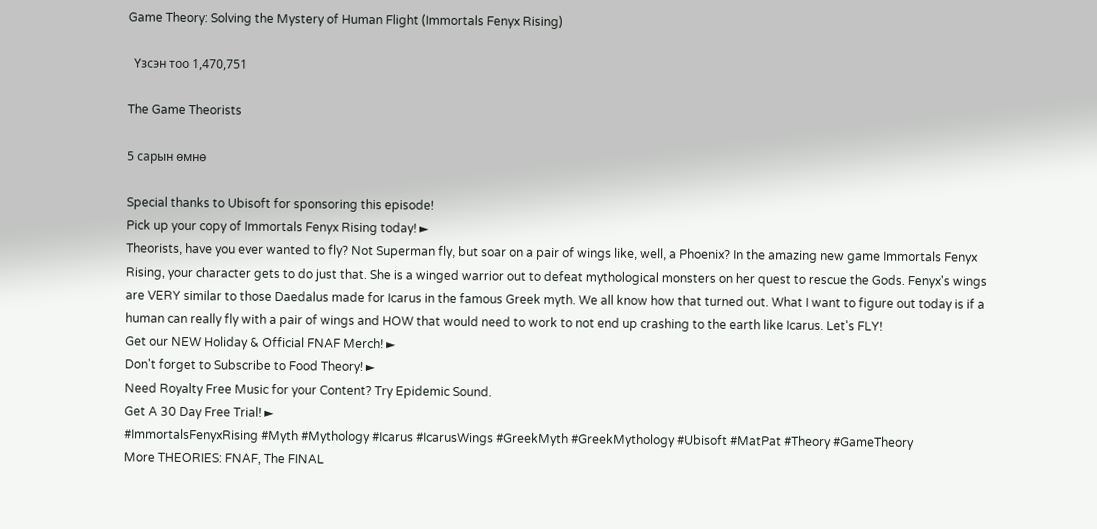Game Theory: Solving the Mystery of Human Flight (Immortals Fenyx Rising)

  Үзсэн тоо 1,470,751

The Game Theorists

5 сарын өмнө

Special thanks to Ubisoft for sponsoring this episode!
Pick up your copy of Immortals Fenyx Rising today! ►
Theorists, have you ever wanted to fly? Not Superman fly, but soar on a pair of wings like, well, a Phoenix? In the amazing new game Immortals Fenyx Rising, your character gets to do just that. She is a winged warrior out to defeat mythological monsters on her quest to rescue the Gods. Fenyx's wings are VERY similar to those Daedalus made for Icarus in the famous Greek myth. We all know how that turned out. What I want to figure out today is if a human can really fly with a pair of wings and HOW that would need to work to not end up crashing to the earth like Icarus. Let's FLY!
Get our NEW Holiday & Official FNAF Merch! ►
Don't forget to Subscribe to Food Theory! ►
Need Royalty Free Music for your Content? Try Epidemic Sound.
Get A 30 Day Free Trial! ►
#ImmortalsFenyxRising #Myth #Mythology #Icarus #IcarusWings #GreekMyth #GreekMythology #Ubisoft #MatPat #Theory #GameTheory
More THEORIES: FNAF, The FINAL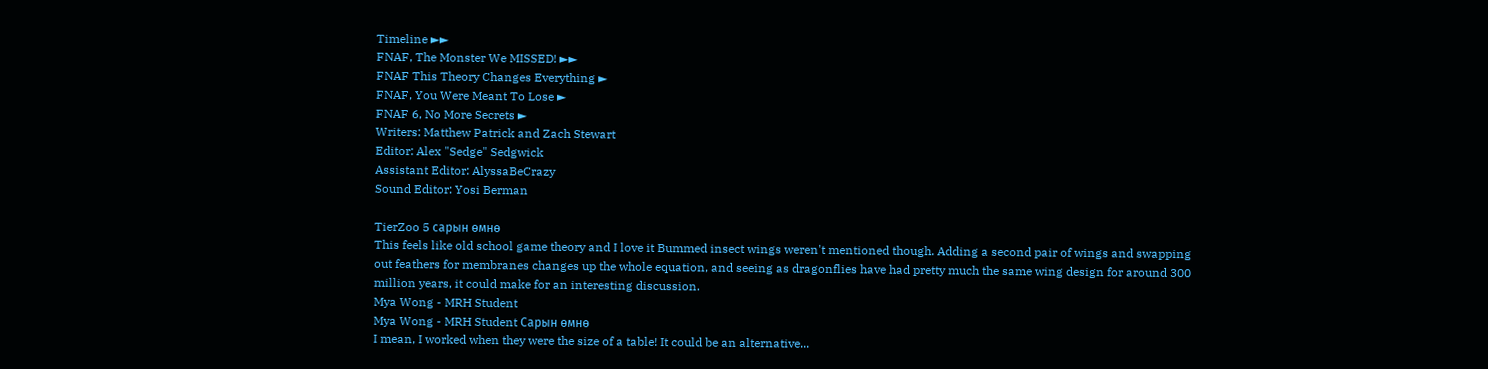Timeline ►►
FNAF, The Monster We MISSED! ►►
FNAF This Theory Changes Everything ►
FNAF, You Were Meant To Lose ►
FNAF 6, No More Secrets ►
Writers: Matthew Patrick and Zach Stewart
Editor: Alex "Sedge" Sedgwick
Assistant Editor: AlyssaBeCrazy
Sound Editor: Yosi Berman

TierZoo 5 сарын өмнө
This feels like old school game theory and I love it Bummed insect wings weren't mentioned though. Adding a second pair of wings and swapping out feathers for membranes changes up the whole equation, and seeing as dragonflies have had pretty much the same wing design for around 300 million years, it could make for an interesting discussion.
Mya Wong - MRH Student
Mya Wong - MRH Student Сарын өмнө
I mean, I worked when they were the size of a table! It could be an alternative...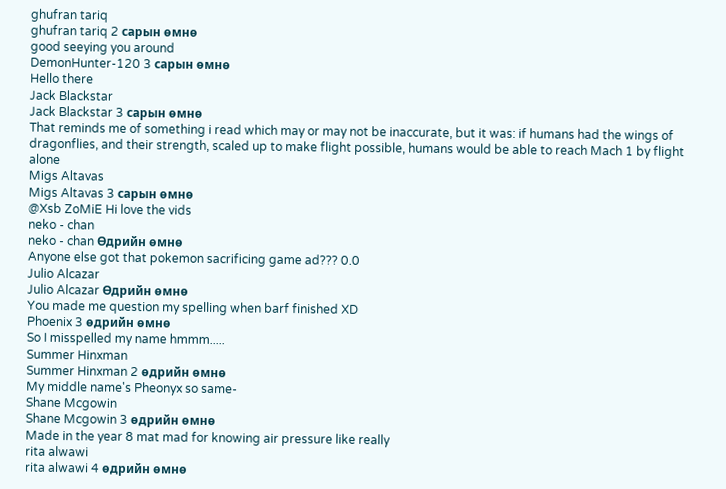ghufran tariq
ghufran tariq 2 сарын өмнө
good seeying you around
DemonHunter-120 3 сарын өмнө
Hello there
Jack Blackstar
Jack Blackstar 3 сарын өмнө
That reminds me of something i read which may or may not be inaccurate, but it was: if humans had the wings of dragonflies, and their strength, scaled up to make flight possible, humans would be able to reach Mach 1 by flight alone
Migs Altavas
Migs Altavas 3 сарын өмнө
@Xsb ZoMiE Hi love the vids
neko - chan
neko - chan Өдрийн өмнө
Anyone else got that pokemon sacrificing game ad??? 0.0
Julio Alcazar
Julio Alcazar Өдрийн өмнө
You made me question my spelling when barf finished XD
Phoenix 3 өдрийн өмнө
So I misspelled my name hmmm.....
Summer Hinxman
Summer Hinxman 2 өдрийн өмнө
My middle name's Pheonyx so same-
Shane Mcgowin
Shane Mcgowin 3 өдрийн өмнө
Made in the year 8 mat mad for knowing air pressure like really
rita alwawi
rita alwawi 4 өдрийн өмнө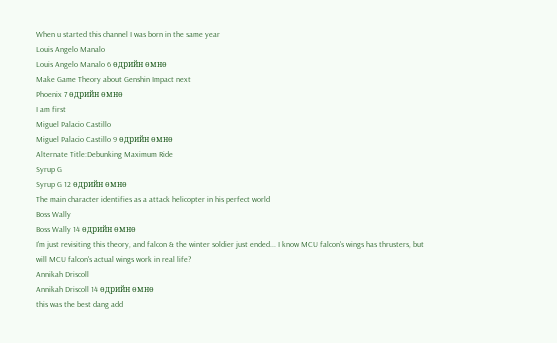When u started this channel I was born in the same year
Louis Angelo Manalo
Louis Angelo Manalo 6 өдрийн өмнө
Make Game Theory about Genshin Impact next
Phoenix 7 өдрийн өмнө
I am first
Miguel Palacio Castillo
Miguel Palacio Castillo 9 өдрийн өмнө
Alternate Title:Debunking Maximum Ride
Syrup G
Syrup G 12 өдрийн өмнө
The main character identifies as a attack helicopter in his perfect world
Boss Wally
Boss Wally 14 өдрийн өмнө
I'm just revisiting this theory, and falcon & the winter soldier just ended... I know MCU falcon's wings has thrusters, but will MCU falcon's actual wings work in real life?
Annikah Driscoll
Annikah Driscoll 14 өдрийн өмнө
this was the best dang add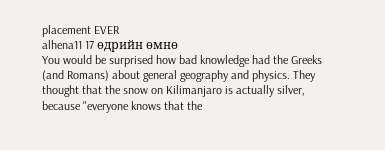placement EVER
alhena11 17 өдрийн өмнө
You would be surprised how bad knowledge had the Greeks (and Romans) about general geography and physics. They thought that the snow on Kilimanjaro is actually silver, because "everyone knows that the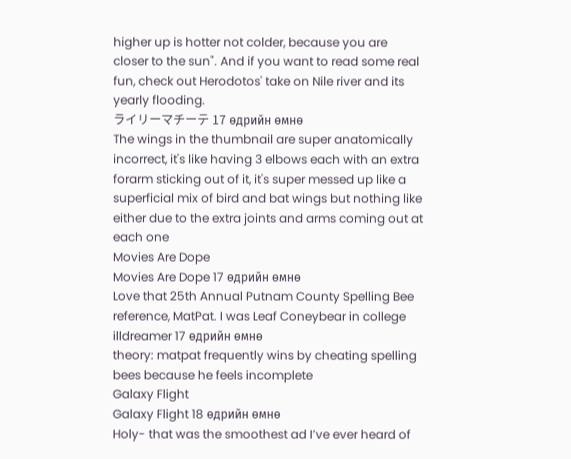higher up is hotter not colder, because you are closer to the sun". And if you want to read some real fun, check out Herodotos' take on Nile river and its yearly flooding.
ライリーマチーテ 17 өдрийн өмнө
The wings in the thumbnail are super anatomically incorrect, it's like having 3 elbows each with an extra forarm sticking out of it, it's super messed up like a superficial mix of bird and bat wings but nothing like either due to the extra joints and arms coming out at each one
Movies Are Dope
Movies Are Dope 17 өдрийн өмнө
Love that 25th Annual Putnam County Spelling Bee reference, MatPat. I was Leaf Coneybear in college
illdreamer 17 өдрийн өмнө
theory: matpat frequently wins by cheating spelling bees because he feels incomplete
Galaxy Flight
Galaxy Flight 18 өдрийн өмнө
Holy- that was the smoothest ad I’ve ever heard of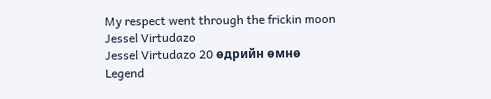My respect went through the frickin moon
Jessel Virtudazo
Jessel Virtudazo 20 өдрийн өмнө
Legend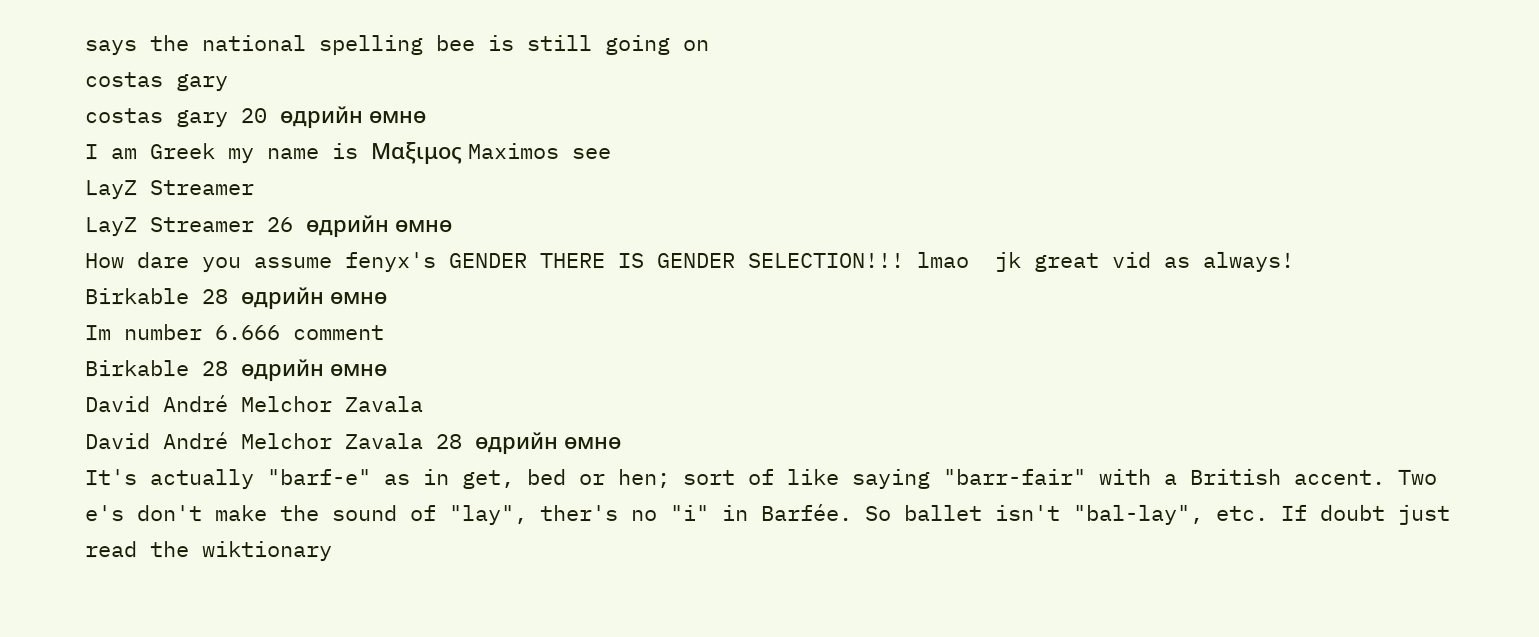says the national spelling bee is still going on
costas gary
costas gary 20 өдрийн өмнө
I am Greek my name is Μαξιμος Maximos see
LayZ Streamer
LayZ Streamer 26 өдрийн өмнө
How dare you assume fenyx's GENDER THERE IS GENDER SELECTION!!! lmao  jk great vid as always!
Birkable 28 өдрийн өмнө
Im number 6.666 comment
Birkable 28 өдрийн өмнө
David André Melchor Zavala
David André Melchor Zavala 28 өдрийн өмнө
It's actually "barf-e" as in get, bed or hen; sort of like saying "barr-fair" with a British accent. Two e's don't make the sound of "lay", ther's no "i" in Barfée. So ballet isn't "bal-lay", etc. If doubt just read the wiktionary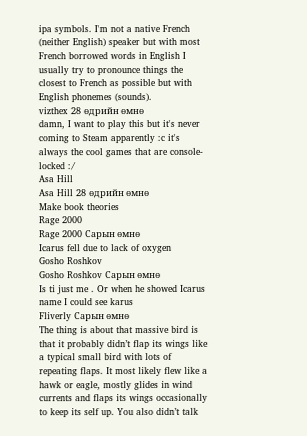ipa symbols. I'm not a native French (neither English) speaker but with most French borrowed words in English I usually try to pronounce things the closest to French as possible but with English phonemes (sounds).
vizthex 28 өдрийн өмнө
damn, I want to play this but it's never coming to Steam apparently :c it's always the cool games that are console-locked :/
Asa Hill
Asa Hill 28 өдрийн өмнө
Make book theories
Rage 2000
Rage 2000 Сарын өмнө
Icarus fell due to lack of oxygen
Gosho Roshkov
Gosho Roshkov Сарын өмнө
Is ti just me . Or when he showed Icarus name I could see karus
Fliverly Сарын өмнө
The thing is about that massive bird is that it probably didn’t flap its wings like a typical small bird with lots of repeating flaps. It most likely flew like a hawk or eagle, mostly glides in wind currents and flaps its wings occasionally to keep its self up. You also didn’t talk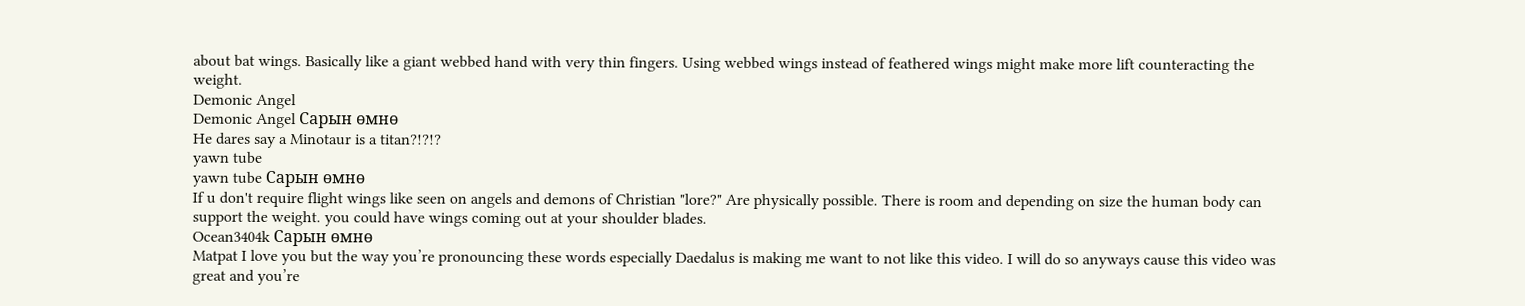about bat wings. Basically like a giant webbed hand with very thin fingers. Using webbed wings instead of feathered wings might make more lift counteracting the weight.
Demonic Angel
Demonic Angel Сарын өмнө
He dares say a Minotaur is a titan?!?!?
yawn tube
yawn tube Сарын өмнө
If u don't require flight wings like seen on angels and demons of Christian "lore?" Are physically possible. There is room and depending on size the human body can support the weight. you could have wings coming out at your shoulder blades.
Ocean3404k Сарын өмнө
Matpat I love you but the way you’re pronouncing these words especially Daedalus is making me want to not like this video. I will do so anyways cause this video was great and you’re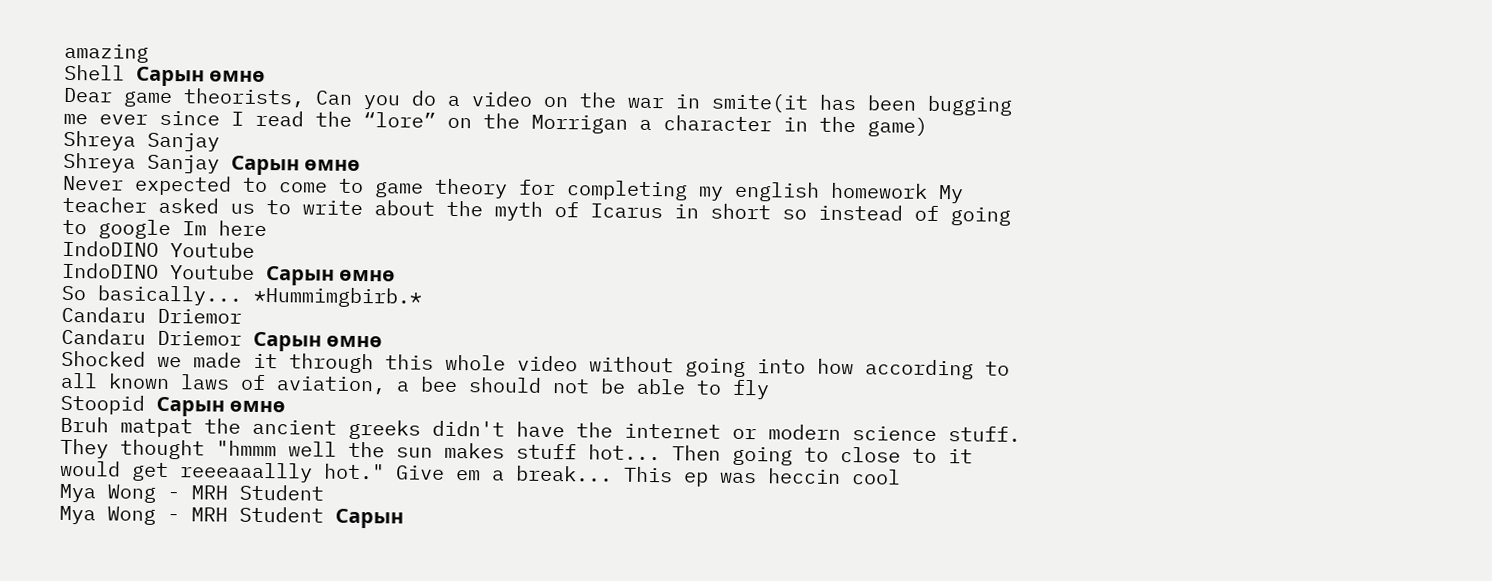amazing
Shell Сарын өмнө
Dear game theorists, Can you do a video on the war in smite(it has been bugging me ever since I read the “lore” on the Morrigan a character in the game)
Shreya Sanjay
Shreya Sanjay Сарын өмнө
Never expected to come to game theory for completing my english homework My teacher asked us to write about the myth of Icarus in short so instead of going to google Im here
IndoDINO Youtube
IndoDINO Youtube Сарын өмнө
So basically... *Hummimgbirb.*
Candaru Driemor
Candaru Driemor Сарын өмнө
Shocked we made it through this whole video without going into how according to all known laws of aviation, a bee should not be able to fly
Stoopid Сарын өмнө
Bruh matpat the ancient greeks didn't have the internet or modern science stuff. They thought "hmmm well the sun makes stuff hot... Then going to close to it would get reeeaaallly hot." Give em a break... This ep was heccin cool
Mya Wong - MRH Student
Mya Wong - MRH Student Сарын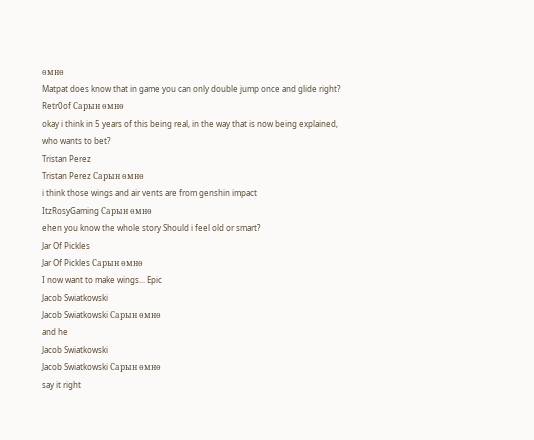өмнө
Matpat does know that in game you can only double jump once and glide right?
Retr0of Сарын өмнө
okay i think in 5 years of this being real, in the way that is now being explained, who wants to bet?
Tristan Perez
Tristan Perez Сарын өмнө
i think those wings and air vents are from genshin impact
ItzRosyGaming Сарын өмнө
ehen you know the whole story Should i feel old or smart?
Jar Of Pickles
Jar Of Pickles Сарын өмнө
I now want to make wings... Epic
Jacob Swiatkowski
Jacob Swiatkowski Сарын өмнө
and he
Jacob Swiatkowski
Jacob Swiatkowski Сарын өмнө
say it right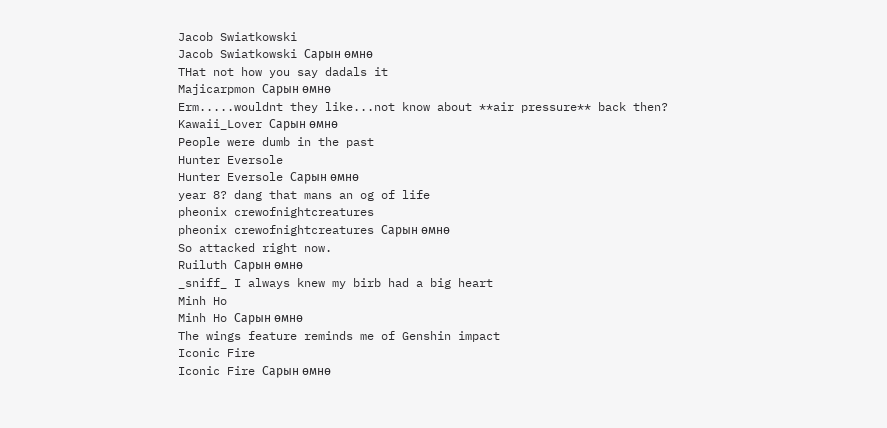Jacob Swiatkowski
Jacob Swiatkowski Сарын өмнө
THat not how you say dadals it
Majicarpmon Сарын өмнө
Erm.....wouldnt they like...not know about **air pressure** back then?
Kawaii_Lover Сарын өмнө
People were dumb in the past
Hunter Eversole
Hunter Eversole Сарын өмнө
year 8? dang that mans an og of life
pheonix crewofnightcreatures
pheonix crewofnightcreatures Сарын өмнө
So attacked right now.
Ruiluth Сарын өмнө
_sniff_ I always knew my birb had a big heart
Minh Ho
Minh Ho Сарын өмнө
The wings feature reminds me of Genshin impact
Iconic Fire
Iconic Fire Сарын өмнө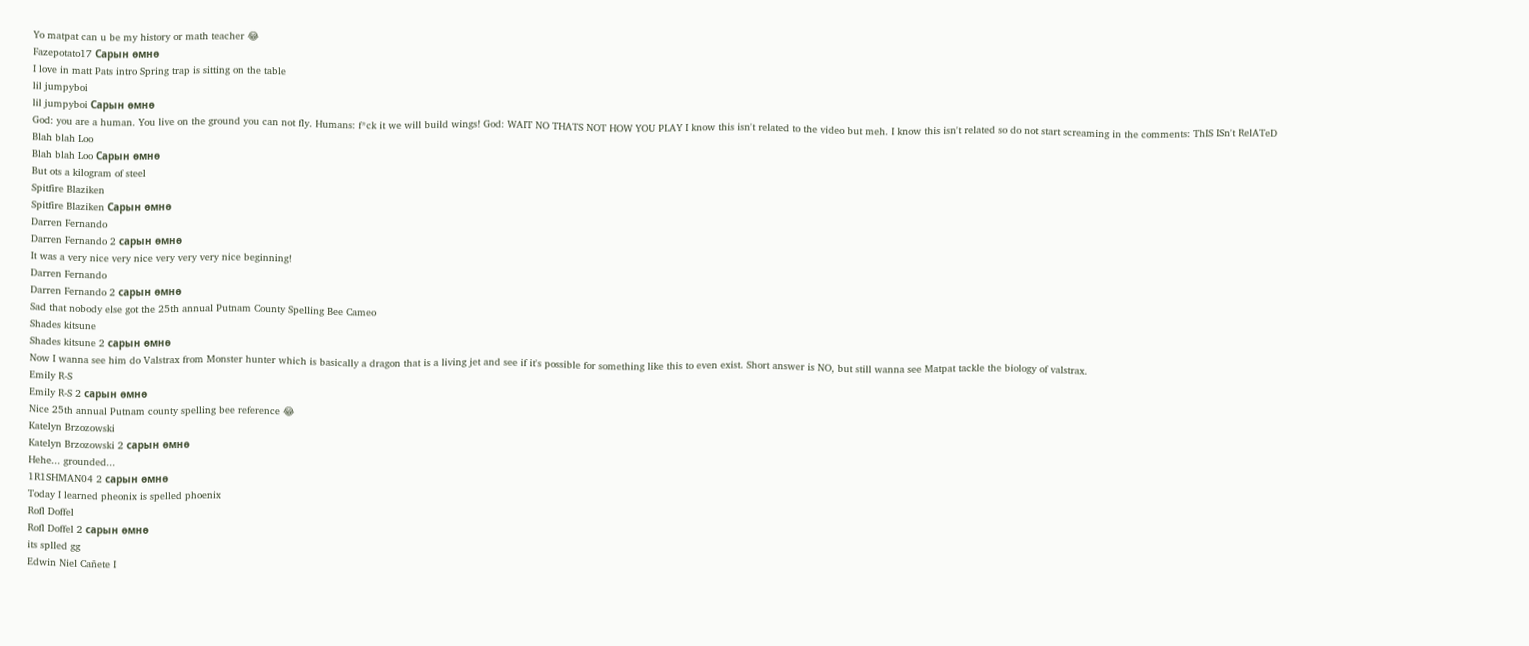Yo matpat can u be my history or math teacher 😂
Fazepotato17 Сарын өмнө
I love in matt Pats intro Spring trap is sitting on the table
lil jumpyboi
lil jumpyboi Сарын өмнө
God: you are a human. You live on the ground you can not fly. Humans: f*ck it we will build wings! God: WAIT NO THATS NOT HOW YOU PLAY I know this isn't related to the video but meh. I know this isn't related so do not start screaming in the comments: ThIS ISn't RelATeD
Blah blah Loo
Blah blah Loo Сарын өмнө
But ots a kilogram of steel
Spitfire Blaziken
Spitfire Blaziken Сарын өмнө
Darren Fernando
Darren Fernando 2 сарын өмнө
It was a very nice very nice very very very nice beginning!
Darren Fernando
Darren Fernando 2 сарын өмнө
Sad that nobody else got the 25th annual Putnam County Spelling Bee Cameo
Shades kitsune
Shades kitsune 2 сарын өмнө
Now I wanna see him do Valstrax from Monster hunter which is basically a dragon that is a living jet and see if it's possible for something like this to even exist. Short answer is NO, but still wanna see Matpat tackle the biology of valstrax.
Emily R-S
Emily R-S 2 сарын өмнө
Nice 25th annual Putnam county spelling bee reference 😂
Katelyn Brzozowski
Katelyn Brzozowski 2 сарын өмнө
Hehe... grounded...
1R1SHMAN04 2 сарын өмнө
Today I learned pheonix is spelled phoenix
Rofl Doffel
Rofl Doffel 2 сарын өмнө
its splled gg
Edwin Niel Cañete I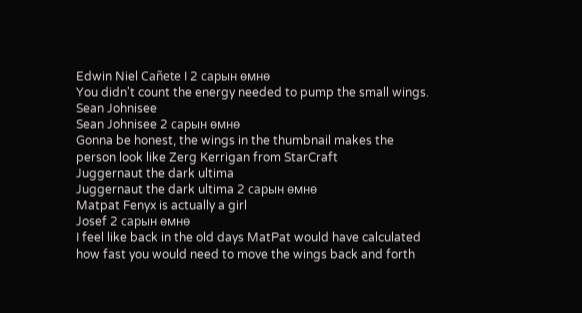Edwin Niel Cañete I 2 сарын өмнө
You didn't count the energy needed to pump the small wings.
Sean Johnisee
Sean Johnisee 2 сарын өмнө
Gonna be honest, the wings in the thumbnail makes the person look like Zerg Kerrigan from StarCraft
Juggernaut the dark ultima
Juggernaut the dark ultima 2 сарын өмнө
Matpat Fenyx is actually a girl
Josef 2 сарын өмнө
I feel like back in the old days MatPat would have calculated how fast you would need to move the wings back and forth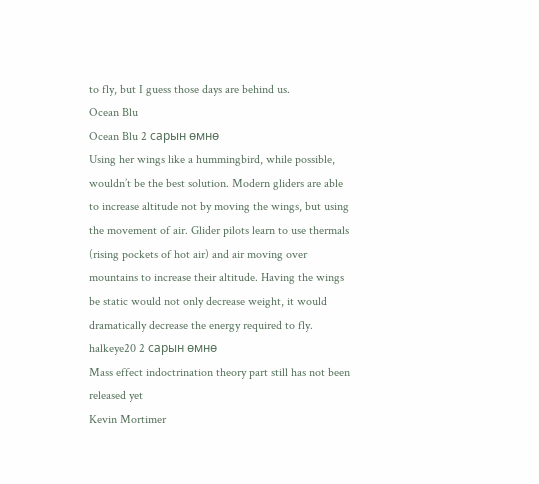to fly, but I guess those days are behind us.
Ocean Blu
Ocean Blu 2 сарын өмнө
Using her wings like a hummingbird, while possible, wouldn’t be the best solution. Modern gliders are able to increase altitude not by moving the wings, but using the movement of air. Glider pilots learn to use thermals (rising pockets of hot air) and air moving over mountains to increase their altitude. Having the wings be static would not only decrease weight, it would dramatically decrease the energy required to fly.
halkeye20 2 сарын өмнө
Mass effect indoctrination theory part still has not been released yet
Kevin Mortimer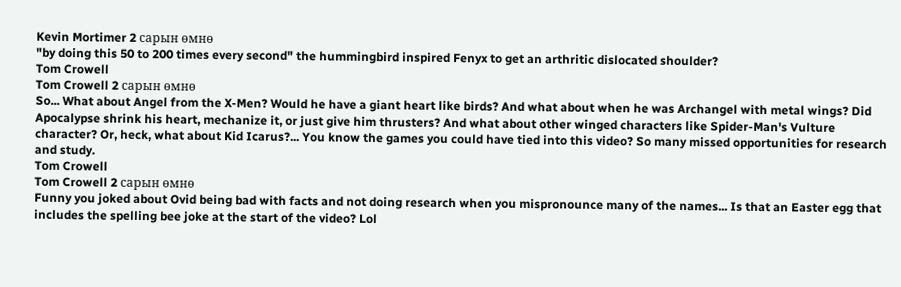Kevin Mortimer 2 сарын өмнө
"by doing this 50 to 200 times every second" the hummingbird inspired Fenyx to get an arthritic dislocated shoulder?
Tom Crowell
Tom Crowell 2 сарын өмнө
So... What about Angel from the X-Men? Would he have a giant heart like birds? And what about when he was Archangel with metal wings? Did Apocalypse shrink his heart, mechanize it, or just give him thrusters? And what about other winged characters like Spider-Man's Vulture character? Or, heck, what about Kid Icarus?... You know the games you could have tied into this video? So many missed opportunities for research and study.
Tom Crowell
Tom Crowell 2 сарын өмнө
Funny you joked about Ovid being bad with facts and not doing research when you mispronounce many of the names... Is that an Easter egg that includes the spelling bee joke at the start of the video? Lol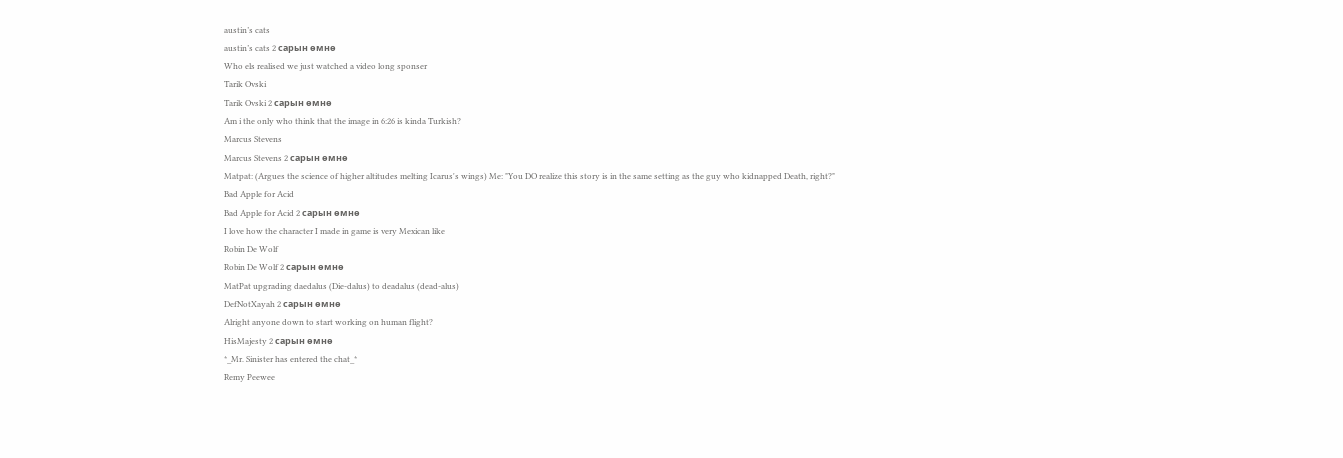austin’s cats
austin’s cats 2 сарын өмнө
Who els realised we just watched a video long sponser
Tarik Ovski
Tarik Ovski 2 сарын өмнө
Am i the only who think that the image in 6:26 is kinda Turkish?
Marcus Stevens
Marcus Stevens 2 сарын өмнө
Matpat: (Argues the science of higher altitudes melting Icarus's wings) Me: "You DO realize this story is in the same setting as the guy who kidnapped Death, right?"
Bad Apple for Acid
Bad Apple for Acid 2 сарын өмнө
I love how the character I made in game is very Mexican like
Robin De Wolf
Robin De Wolf 2 сарын өмнө
MatPat upgrading daedalus (Die-dalus) to deadalus (dead-alus)
DefNotXayah 2 сарын өмнө
Alright anyone down to start working on human flight?
HisMajesty 2 сарын өмнө
*_Mr. Sinister has entered the chat_*
Remy Peewee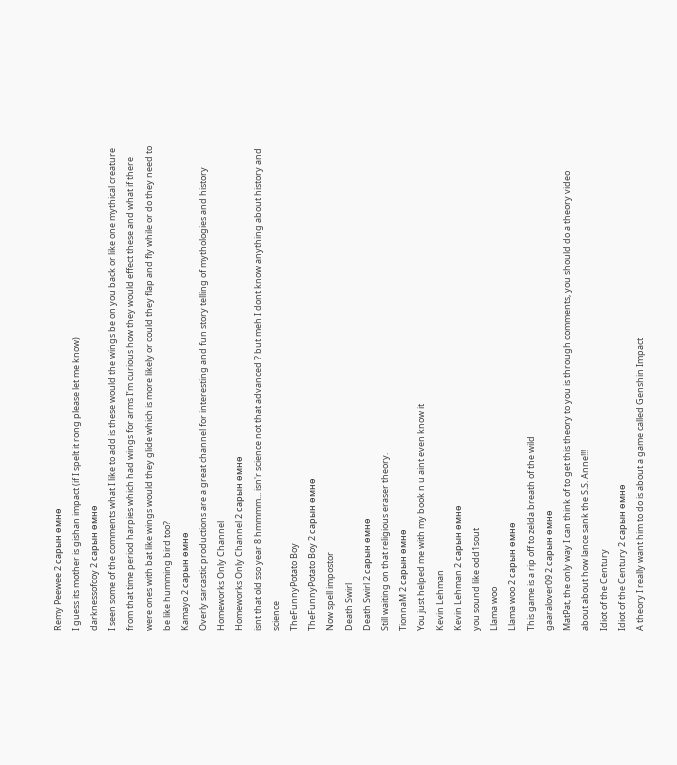Remy Peewee 2 сарын өмнө
I guess its mother is gishan impact (if I spelt it rong please let me know)
darknessofcoy 2 сарын өмнө
I seen some of the comments what I like to add is these would the wings be on you back or like one mythical creature from that time period harpies which had wings for arms I’m curious how they would effect these and what if there were ones with bat like wings would they glide which is more likely or could they flap and fly while or do they need to be like humming bird too?
Kamayo 2 сарын өмнө
Overly sarcastic productions are a great channel for interesting and fun story telling of mythologies and history
Homeworks Only Channel
Homeworks Only Channel 2 сарын өмнө
isnt that old sso year 8 hmmmm... isn'r science not that advanced ? but meh I dont know anything about history and science
TheFunnyPotato Boy
TheFunnyPotato Boy 2 сарын өмнө
Now spell impostor
Death Swirl
Death Swirl 2 сарын өмнө
Still waiting on that religious eraser theory.
TionnaM 2 сарын өмнө
You just helped me with my book n u aint even know it
Kevin Lehman
Kevin Lehman 2 сарын өмнө
you sound like odd1sout
Llama woo
Llama woo 2 сарын өмнө
This game is a rip off to zelda breath of the wild
gaaralover09 2 сарын өмнө
MatPat, the only way I can think of to get this theory to you is through comments, you should do a theory video about about how lance sank the S.S. Anne!!!
Idiot of the Century
Idiot of the Century 2 сарын өмнө
A theory I really want him to do is about a game called Genshin Impact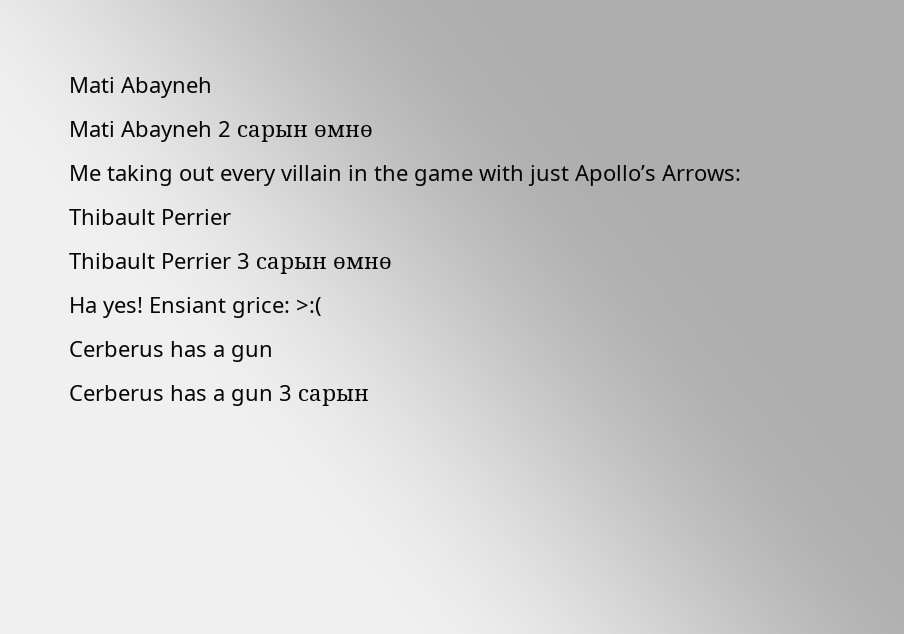Mati Abayneh
Mati Abayneh 2 сарын өмнө
Me taking out every villain in the game with just Apollo’s Arrows:
Thibault Perrier
Thibault Perrier 3 сарын өмнө
Ha yes! Ensiant grice: >:(
Cerberus has a gun
Cerberus has a gun 3 сарын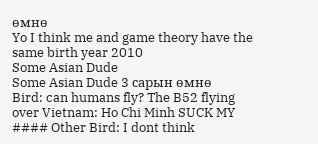өмнө
Yo I think me and game theory have the same birth year 2010
Some Asian Dude
Some Asian Dude 3 сарын өмнө
Bird: can humans fly? The B52 flying over Vietnam: Ho Chi Minh SUCK MY #### Other Bird: I dont think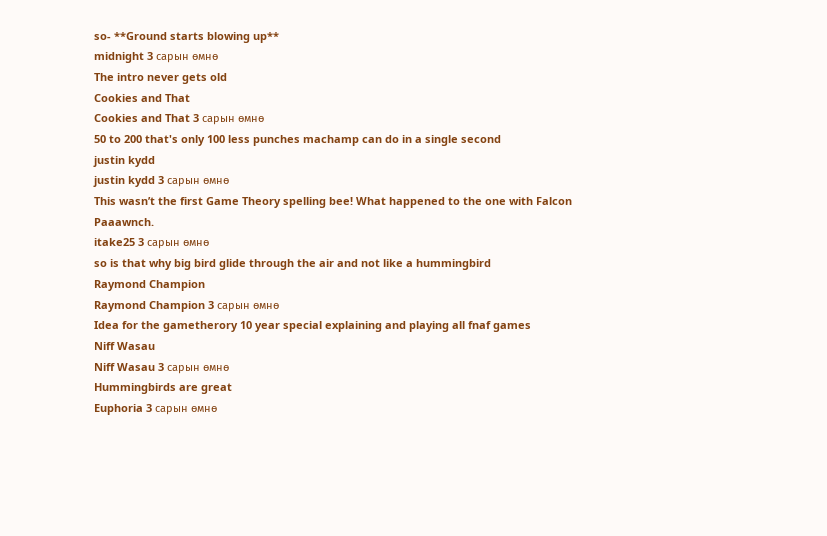so- **Ground starts blowing up**
midnight 3 сарын өмнө
The intro never gets old
Cookies and That
Cookies and That 3 сарын өмнө
50 to 200 that's only 100 less punches machamp can do in a single second
justin kydd
justin kydd 3 сарын өмнө
This wasn’t the first Game Theory spelling bee! What happened to the one with Falcon Paaawnch.
itake25 3 сарын өмнө
so is that why big bird glide through the air and not like a hummingbird
Raymond Champion
Raymond Champion 3 сарын өмнө
Idea for the gametherory 10 year special explaining and playing all fnaf games
Niff Wasau
Niff Wasau 3 сарын өмнө
Hummingbirds are great
Euphoria 3 сарын өмнө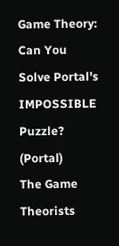Game Theory: Can You Solve Portal's IMPOSSIBLE Puzzle? (Portal)
The Game Theorists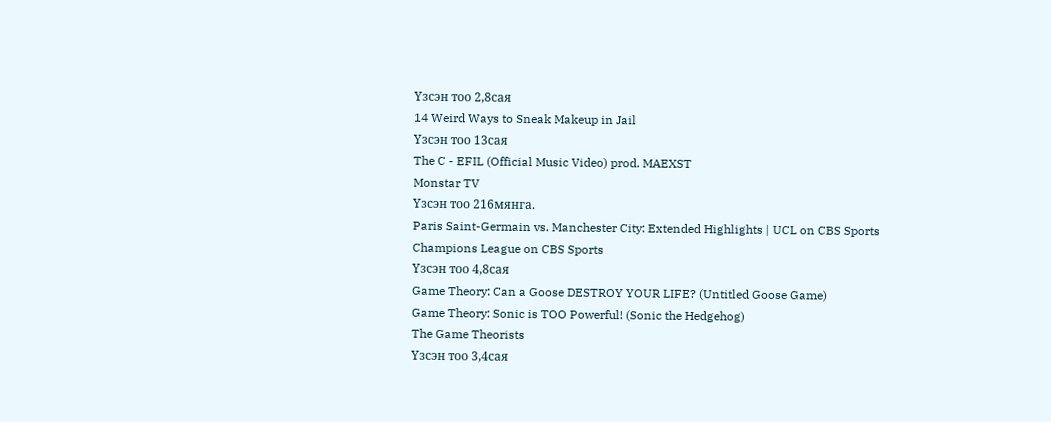Үзсэн тоо 2,8сая
14 Weird Ways to Sneak Makeup in Jail
Үзсэн тоо 13сая
The C - EFIL (Official Music Video) prod. MAEXST
Monstar TV
Үзсэн тоо 216мянга.
Paris Saint-Germain vs. Manchester City: Extended Highlights | UCL on CBS Sports
Champions League on CBS Sports
Үзсэн тоо 4,8сая
Game Theory: Can a Goose DESTROY YOUR LIFE? (Untitled Goose Game)
Game Theory: Sonic is TOO Powerful! (Sonic the Hedgehog)
The Game Theorists
Үзсэн тоо 3,4сая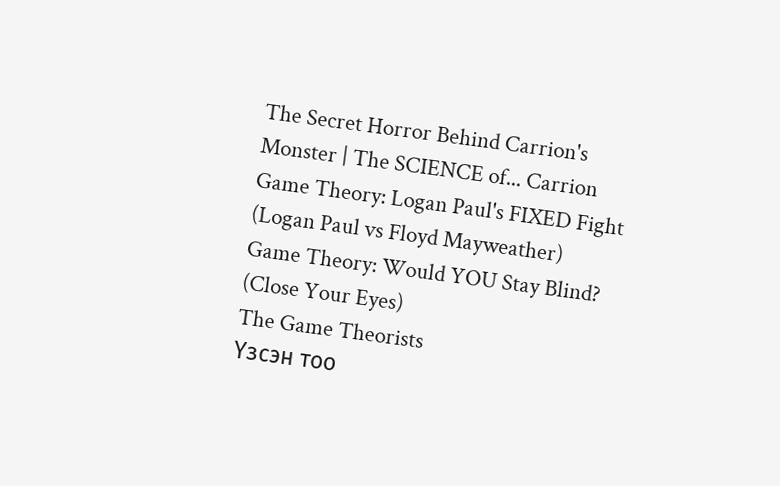The Secret Horror Behind Carrion's Monster | The SCIENCE of... Carrion
Game Theory: Logan Paul's FIXED Fight (Logan Paul vs Floyd Mayweather)
Game Theory: Would YOU Stay Blind? (Close Your Eyes)
The Game Theorists
Үзсэн тоо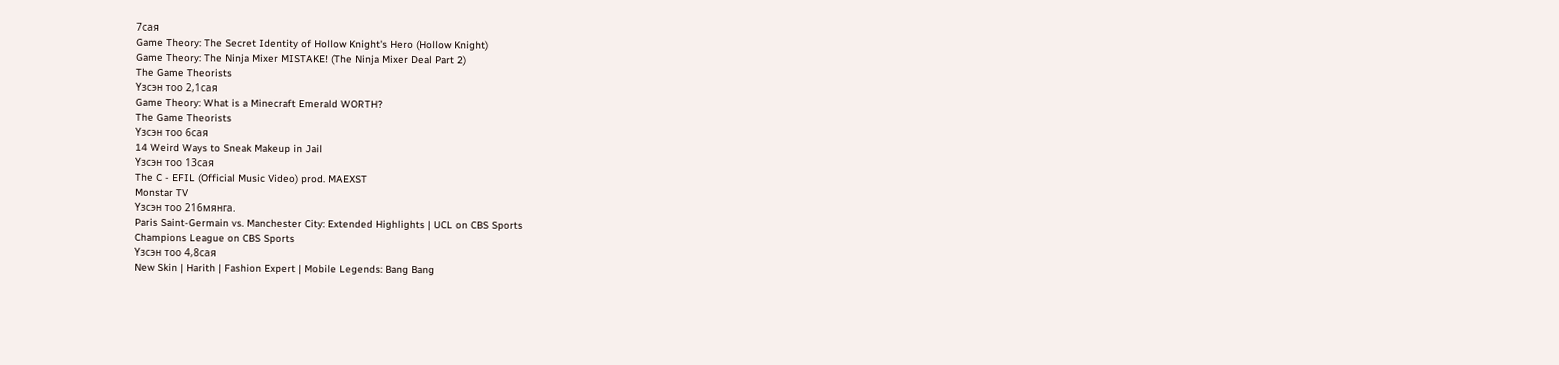7сая
Game Theory: The Secret Identity of Hollow Knight's Hero (Hollow Knight)
Game Theory: The Ninja Mixer MISTAKE! (The Ninja Mixer Deal Part 2)
The Game Theorists
Үзсэн тоо 2,1сая
Game Theory: What is a Minecraft Emerald WORTH?
The Game Theorists
Үзсэн тоо 6сая
14 Weird Ways to Sneak Makeup in Jail
Үзсэн тоо 13сая
The C - EFIL (Official Music Video) prod. MAEXST
Monstar TV
Үзсэн тоо 216мянга.
Paris Saint-Germain vs. Manchester City: Extended Highlights | UCL on CBS Sports
Champions League on CBS Sports
Үзсэн тоо 4,8сая
New Skin | Harith | Fashion Expert | Mobile Legends: Bang Bang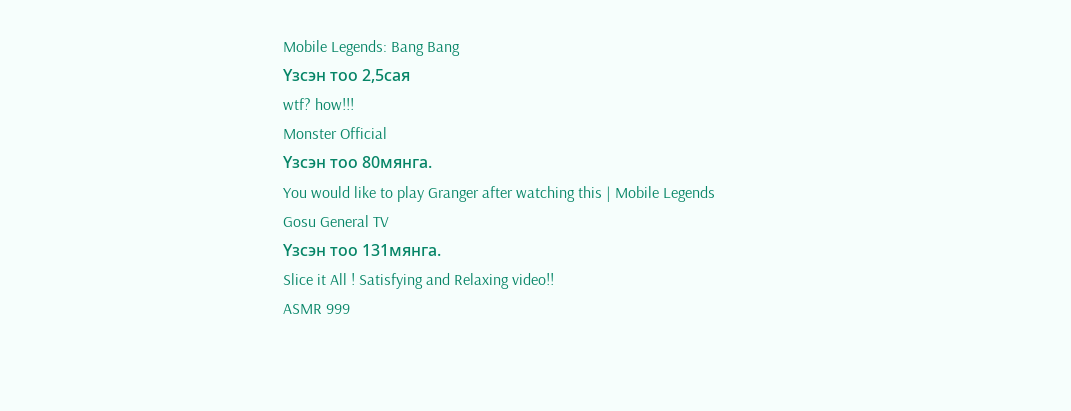Mobile Legends: Bang Bang
Үзсэн тоо 2,5сая
wtf? how!!!
Monster Official
Үзсэн тоо 80мянга.
You would like to play Granger after watching this | Mobile Legends
Gosu General TV
Үзсэн тоо 131мянга.
Slice it All ! Satisfying and Relaxing video!!
ASMR 999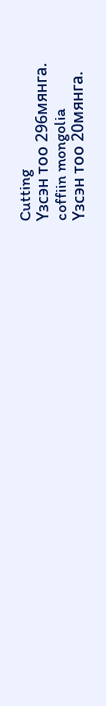Cutting
Үзсэн тоо 296мянга.
coffiin mongolia
Үзсэн тоо 20мянга.